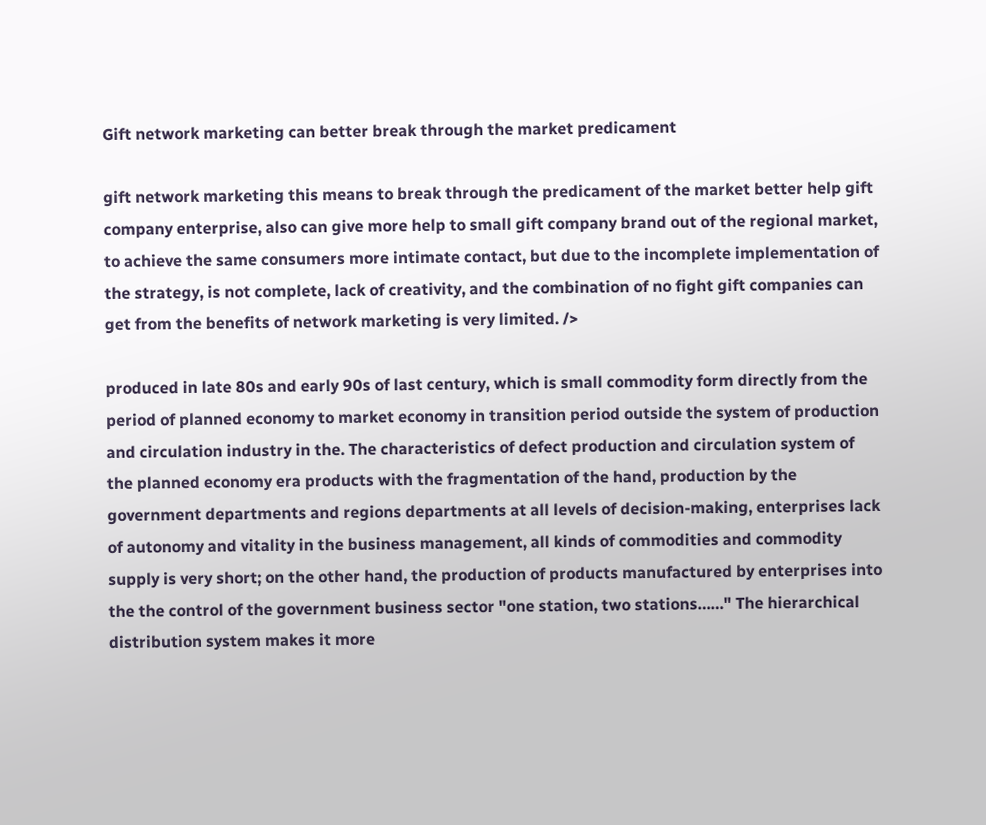Gift network marketing can better break through the market predicament

gift network marketing this means to break through the predicament of the market better help gift company enterprise, also can give more help to small gift company brand out of the regional market, to achieve the same consumers more intimate contact, but due to the incomplete implementation of the strategy, is not complete, lack of creativity, and the combination of no fight gift companies can get from the benefits of network marketing is very limited. />

produced in late 80s and early 90s of last century, which is small commodity form directly from the period of planned economy to market economy in transition period outside the system of production and circulation industry in the. The characteristics of defect production and circulation system of the planned economy era products with the fragmentation of the hand, production by the government departments and regions departments at all levels of decision-making, enterprises lack of autonomy and vitality in the business management, all kinds of commodities and commodity supply is very short; on the other hand, the production of products manufactured by enterprises into the the control of the government business sector "one station, two stations……" The hierarchical distribution system makes it more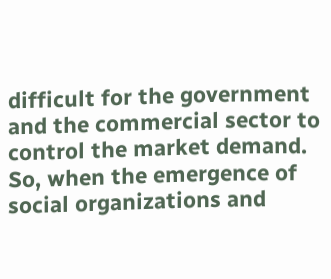difficult for the government and the commercial sector to control the market demand. So, when the emergence of social organizations and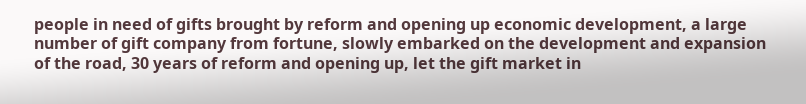people in need of gifts brought by reform and opening up economic development, a large number of gift company from fortune, slowly embarked on the development and expansion of the road, 30 years of reform and opening up, let the gift market in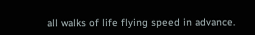all walks of life flying speed in advance.